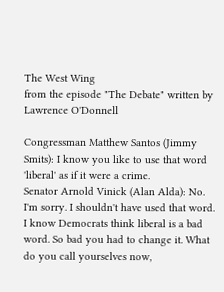The West Wing
from the episode "The Debate" written by Lawrence O'Donnell

Congressman Matthew Santos (Jimmy Smits): I know you like to use that word 'liberal' as if it were a crime.
Senator Arnold Vinick (Alan Alda): No. I'm sorry. I shouldn't have used that word. I know Democrats think liberal is a bad word. So bad you had to change it. What do you call yourselves now,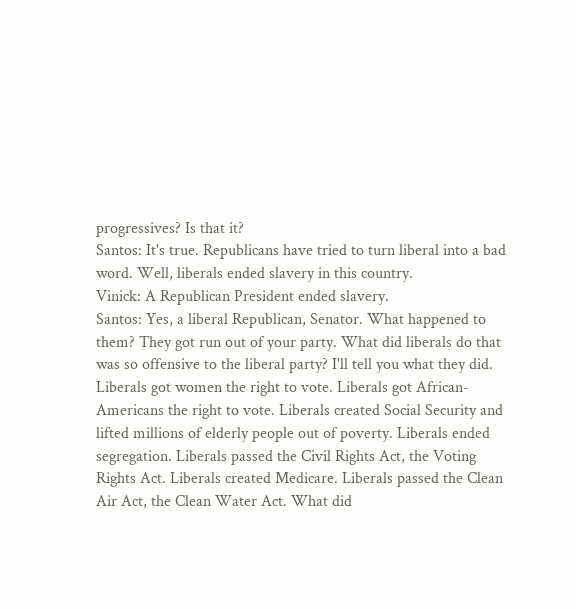progressives? Is that it?
Santos: It's true. Republicans have tried to turn liberal into a bad word. Well, liberals ended slavery in this country.
Vinick: A Republican President ended slavery.
Santos: Yes, a liberal Republican, Senator. What happened to them? They got run out of your party. What did liberals do that was so offensive to the liberal party? I'll tell you what they did. Liberals got women the right to vote. Liberals got African-Americans the right to vote. Liberals created Social Security and lifted millions of elderly people out of poverty. Liberals ended segregation. Liberals passed the Civil Rights Act, the Voting Rights Act. Liberals created Medicare. Liberals passed the Clean Air Act, the Clean Water Act. What did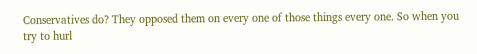Conservatives do? They opposed them on every one of those things every one. So when you try to hurl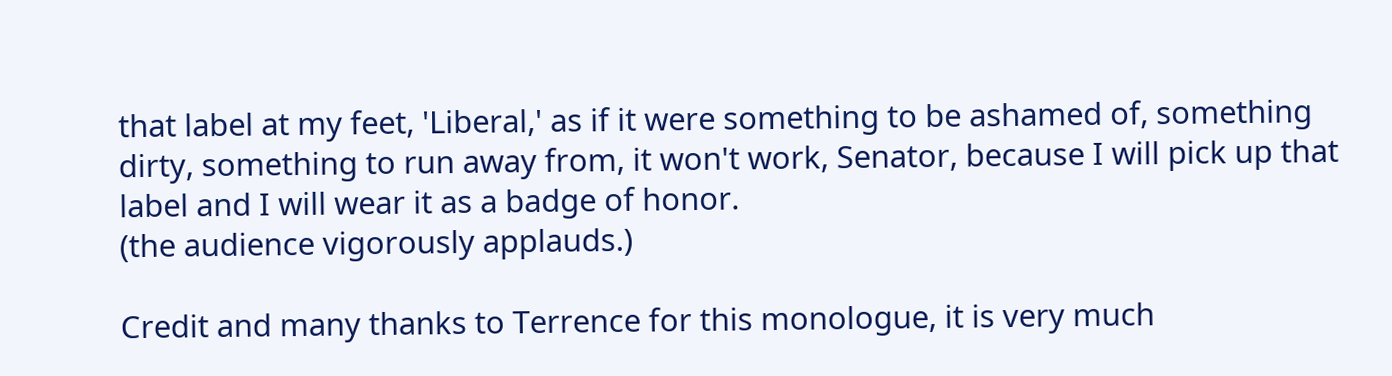that label at my feet, 'Liberal,' as if it were something to be ashamed of, something dirty, something to run away from, it won't work, Senator, because I will pick up that label and I will wear it as a badge of honor.
(the audience vigorously applauds.)

Credit and many thanks to Terrence for this monologue, it is very much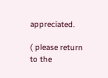appreciated.

( please return to the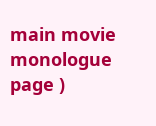main movie monologue page )